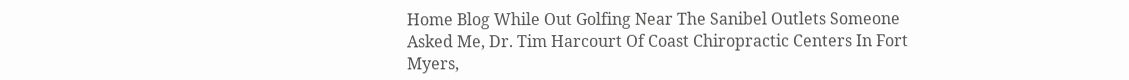Home Blog While Out Golfing Near The Sanibel Outlets Someone Asked Me, Dr. Tim Harcourt Of Coast Chiropractic Centers In Fort Myers,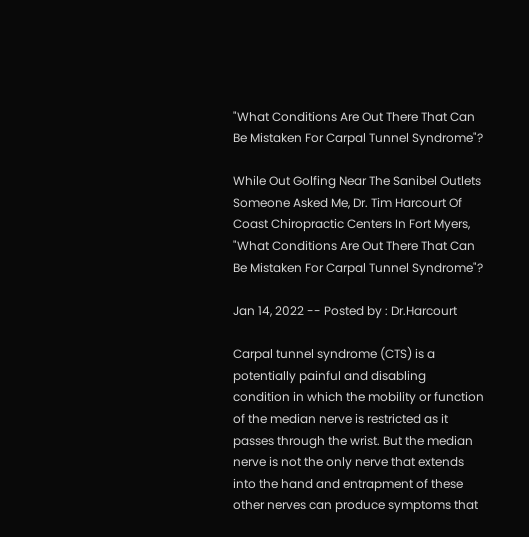"What Conditions Are Out There That Can Be Mistaken For Carpal Tunnel Syndrome"?

While Out Golfing Near The Sanibel Outlets Someone Asked Me, Dr. Tim Harcourt Of Coast Chiropractic Centers In Fort Myers, "What Conditions Are Out There That Can Be Mistaken For Carpal Tunnel Syndrome"?

Jan 14, 2022 -- Posted by : Dr.Harcourt

Carpal tunnel syndrome (CTS) is a potentially painful and disabling condition in which the mobility or function of the median nerve is restricted as it passes through the wrist. But the median nerve is not the only nerve that extends into the hand and entrapment of these other nerves can produce symptoms that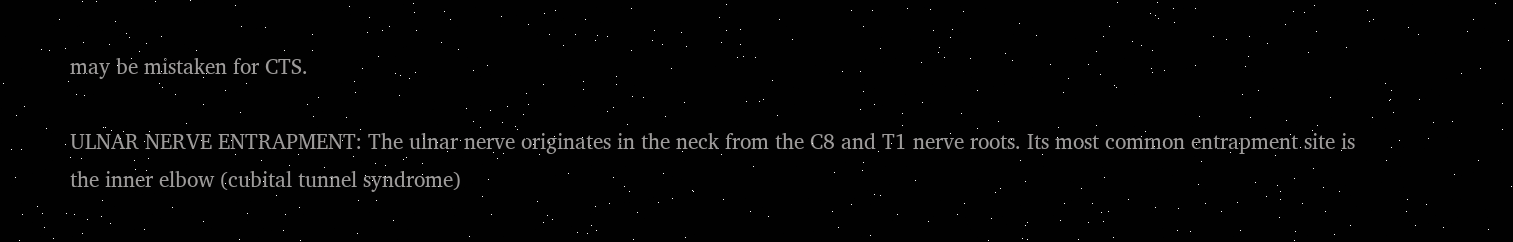may be mistaken for CTS.

ULNAR NERVE ENTRAPMENT: The ulnar nerve originates in the neck from the C8 and T1 nerve roots. Its most common entrapment site is the inner elbow (cubital tunnel syndrome)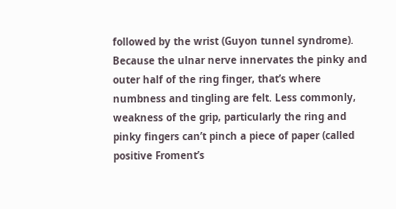followed by the wrist (Guyon tunnel syndrome). Because the ulnar nerve innervates the pinky and outer half of the ring finger, that’s where numbness and tingling are felt. Less commonly, weakness of the grip, particularly the ring and pinky fingers can’t pinch a piece of paper (called positive Froment’s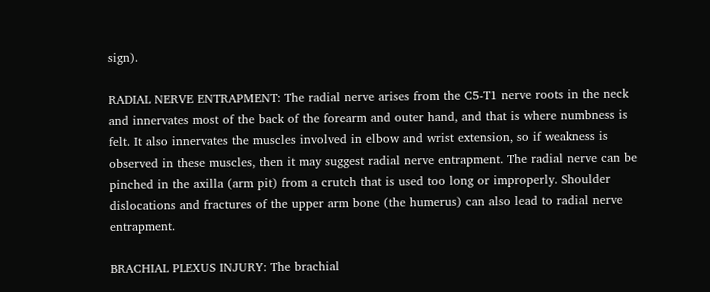sign).

RADIAL NERVE ENTRAPMENT: The radial nerve arises from the C5-T1 nerve roots in the neck and innervates most of the back of the forearm and outer hand, and that is where numbness is felt. It also innervates the muscles involved in elbow and wrist extension, so if weakness is observed in these muscles, then it may suggest radial nerve entrapment. The radial nerve can be pinched in the axilla (arm pit) from a crutch that is used too long or improperly. Shoulder dislocations and fractures of the upper arm bone (the humerus) can also lead to radial nerve entrapment.

BRACHIAL PLEXUS INJURY: The brachial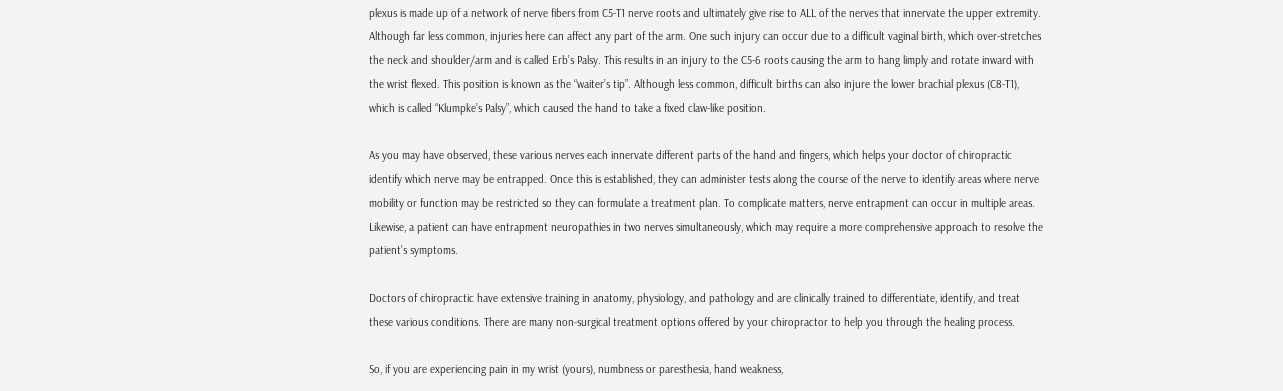plexus is made up of a network of nerve fibers from C5-T1 nerve roots and ultimately give rise to ALL of the nerves that innervate the upper extremity. Although far less common, injuries here can affect any part of the arm. One such injury can occur due to a difficult vaginal birth, which over-stretches the neck and shoulder/arm and is called Erb’s Palsy. This results in an injury to the C5-6 roots causing the arm to hang limply and rotate inward with the wrist flexed. This position is known as the “waiter’s tip”. Although less common, difficult births can also injure the lower brachial plexus (C8-T1), which is called “Klumpke’s Palsy”, which caused the hand to take a fixed claw-like position.

As you may have observed, these various nerves each innervate different parts of the hand and fingers, which helps your doctor of chiropractic identify which nerve may be entrapped. Once this is established, they can administer tests along the course of the nerve to identify areas where nerve mobility or function may be restricted so they can formulate a treatment plan. To complicate matters, nerve entrapment can occur in multiple areas. Likewise, a patient can have entrapment neuropathies in two nerves simultaneously, which may require a more comprehensive approach to resolve the patient’s symptoms.

Doctors of chiropractic have extensive training in anatomy, physiology, and pathology and are clinically trained to differentiate, identify, and treat these various conditions. There are many non-surgical treatment options offered by your chiropractor to help you through the healing process.

So, if you are experiencing pain in my wrist (yours), numbness or paresthesia, hand weakness,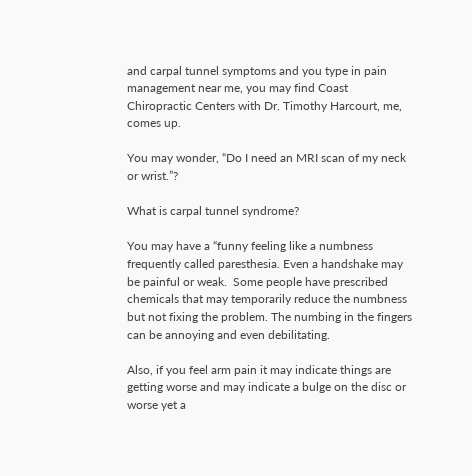and carpal tunnel symptoms and you type in pain management near me, you may find Coast Chiropractic Centers with Dr. Timothy Harcourt, me, comes up.

You may wonder, “Do I need an MRI scan of my neck or wrist.”?

What is carpal tunnel syndrome?

You may have a “funny feeling like a numbness frequently called paresthesia. Even a handshake may be painful or weak.  Some people have prescribed chemicals that may temporarily reduce the numbness but not fixing the problem. The numbing in the fingers can be annoying and even debilitating.

Also, if you feel arm pain it may indicate things are getting worse and may indicate a bulge on the disc or worse yet a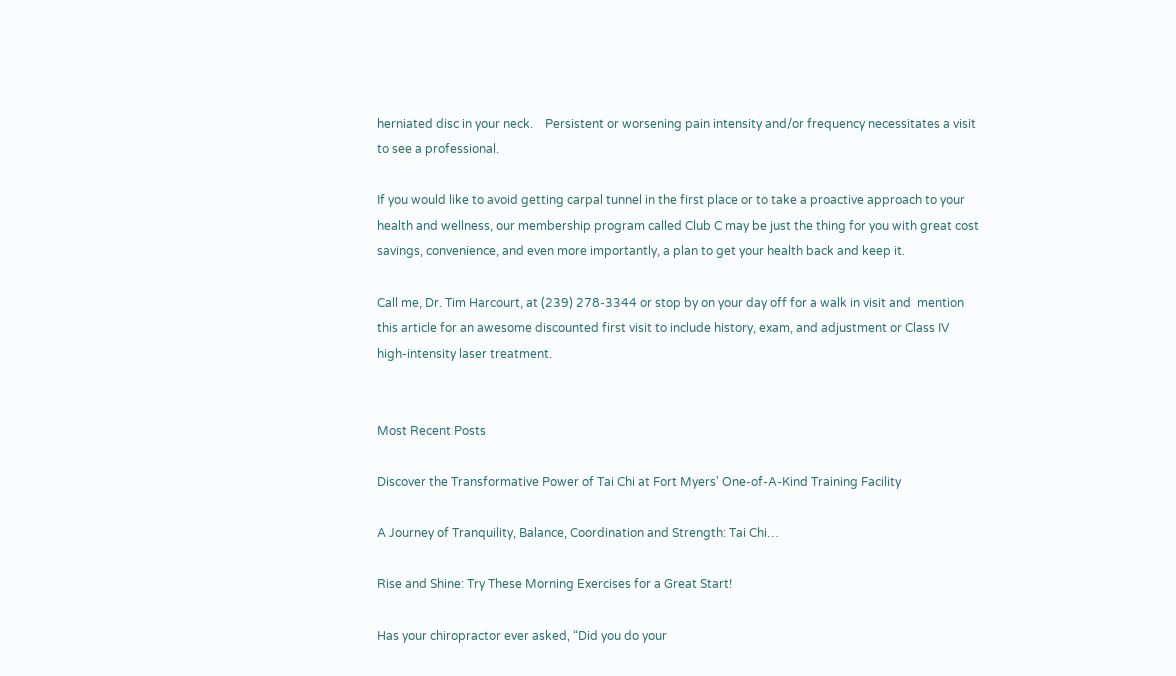herniated disc in your neck.    Persistent or worsening pain intensity and/or frequency necessitates a visit to see a professional.

If you would like to avoid getting carpal tunnel in the first place or to take a proactive approach to your health and wellness, our membership program called Club C may be just the thing for you with great cost savings, convenience, and even more importantly, a plan to get your health back and keep it.

Call me, Dr. Tim Harcourt, at (239) 278-3344 or stop by on your day off for a walk in visit and  mention this article for an awesome discounted first visit to include history, exam, and adjustment or Class IV high-intensity laser treatment.


Most Recent Posts

Discover the Transformative Power of Tai Chi at Fort Myers' One-of-A-Kind Training Facility

A Journey of Tranquility, Balance, Coordination and Strength: Tai Chi…

Rise and Shine: Try These Morning Exercises for a Great Start!

Has your chiropractor ever asked, “Did you do your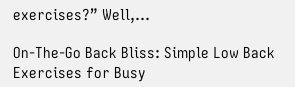exercises?” Well,…

On-The-Go Back Bliss: Simple Low Back Exercises for Busy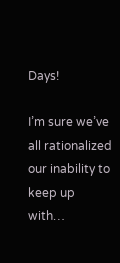Days!

I’m sure we’ve all rationalized our inability to keep up with…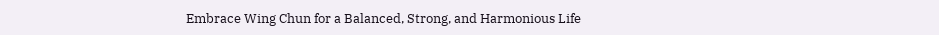Embrace Wing Chun for a Balanced, Strong, and Harmonious Life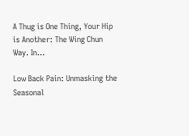A Thug is One Thing, Your Hip is Another: The Wing Chun Way. In…

Low Back Pain: Unmasking the Seasonal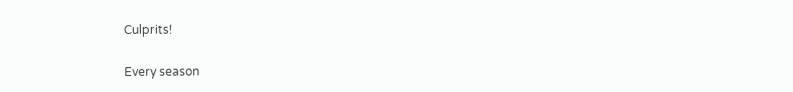Culprits!

Every season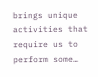brings unique activities that require us to perform some…